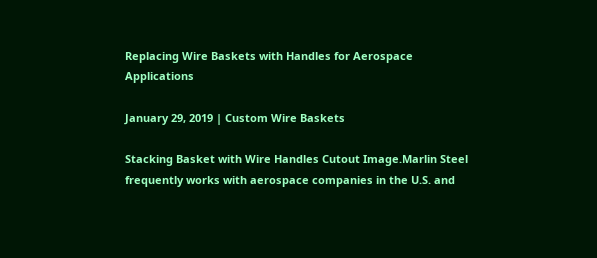Replacing Wire Baskets with Handles for Aerospace Applications

January 29, 2019 | Custom Wire Baskets

Stacking Basket with Wire Handles Cutout Image.Marlin Steel frequently works with aerospace companies in the U.S. and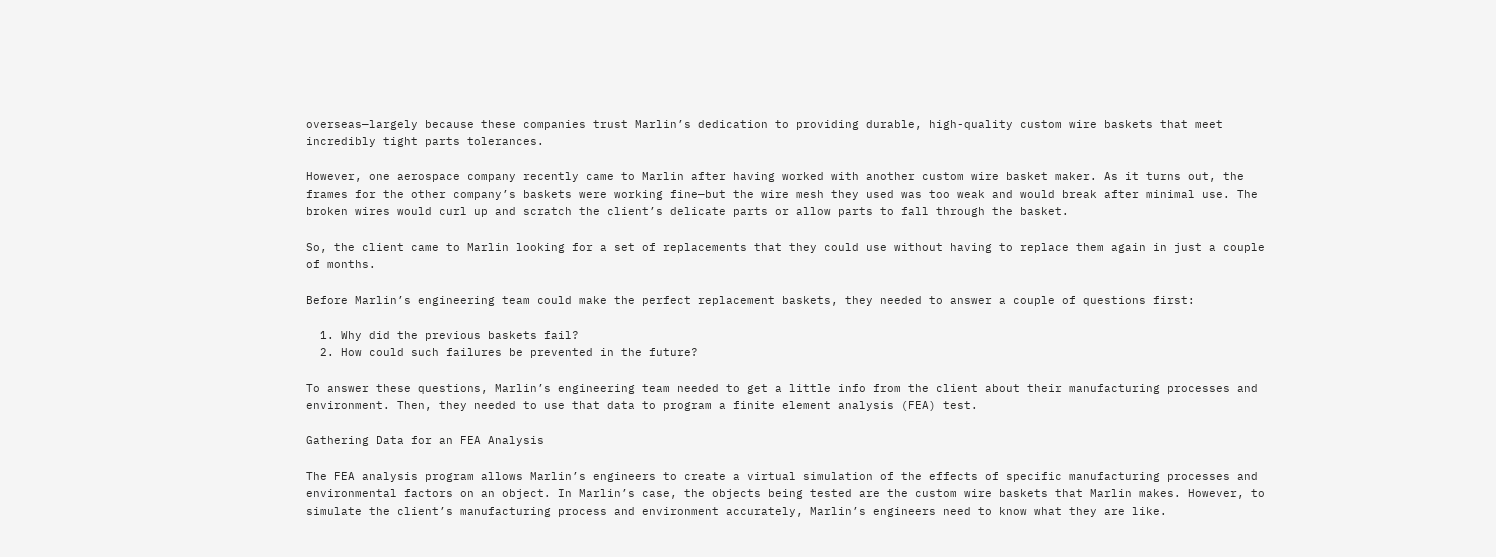overseas—largely because these companies trust Marlin’s dedication to providing durable, high-quality custom wire baskets that meet incredibly tight parts tolerances.

However, one aerospace company recently came to Marlin after having worked with another custom wire basket maker. As it turns out, the frames for the other company’s baskets were working fine—but the wire mesh they used was too weak and would break after minimal use. The broken wires would curl up and scratch the client’s delicate parts or allow parts to fall through the basket.

So, the client came to Marlin looking for a set of replacements that they could use without having to replace them again in just a couple of months.

Before Marlin’s engineering team could make the perfect replacement baskets, they needed to answer a couple of questions first:

  1. Why did the previous baskets fail?
  2. How could such failures be prevented in the future?

To answer these questions, Marlin’s engineering team needed to get a little info from the client about their manufacturing processes and environment. Then, they needed to use that data to program a finite element analysis (FEA) test.

Gathering Data for an FEA Analysis

The FEA analysis program allows Marlin’s engineers to create a virtual simulation of the effects of specific manufacturing processes and environmental factors on an object. In Marlin’s case, the objects being tested are the custom wire baskets that Marlin makes. However, to simulate the client’s manufacturing process and environment accurately, Marlin’s engineers need to know what they are like.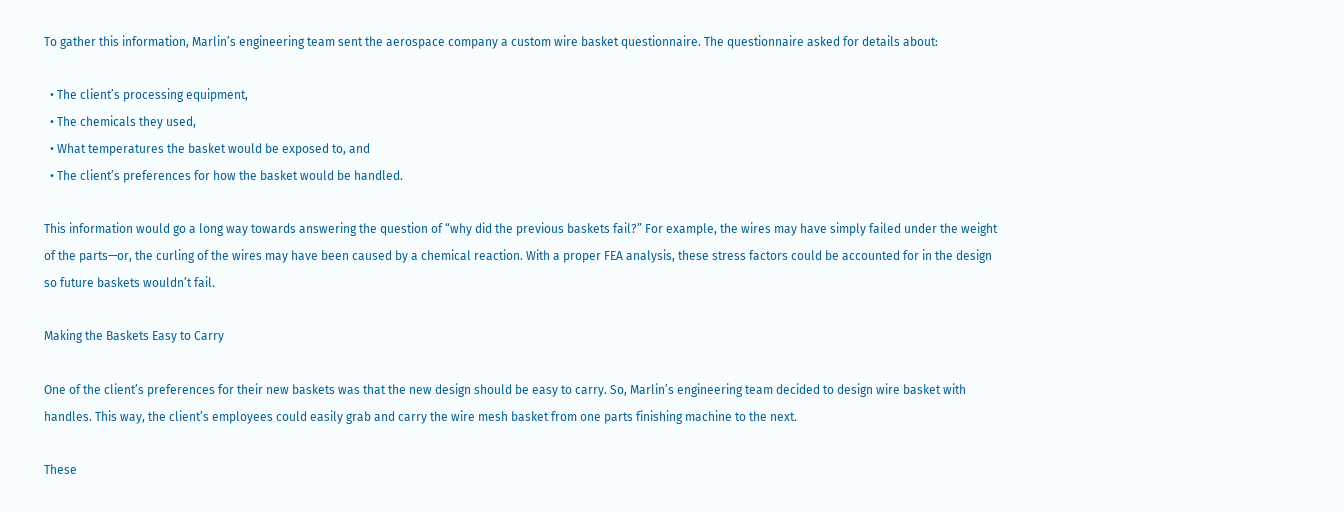To gather this information, Marlin’s engineering team sent the aerospace company a custom wire basket questionnaire. The questionnaire asked for details about:

  • The client’s processing equipment,
  • The chemicals they used,
  • What temperatures the basket would be exposed to, and
  • The client’s preferences for how the basket would be handled.

This information would go a long way towards answering the question of “why did the previous baskets fail?” For example, the wires may have simply failed under the weight of the parts—or, the curling of the wires may have been caused by a chemical reaction. With a proper FEA analysis, these stress factors could be accounted for in the design so future baskets wouldn’t fail.

Making the Baskets Easy to Carry

One of the client’s preferences for their new baskets was that the new design should be easy to carry. So, Marlin’s engineering team decided to design wire basket with handles. This way, the client’s employees could easily grab and carry the wire mesh basket from one parts finishing machine to the next.

These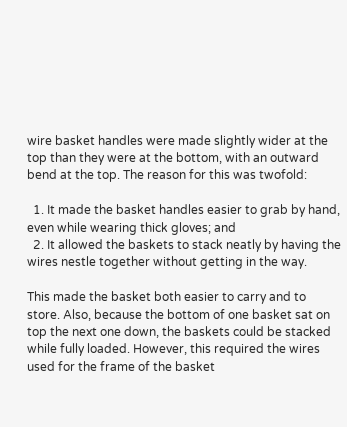wire basket handles were made slightly wider at the top than they were at the bottom, with an outward bend at the top. The reason for this was twofold:

  1. It made the basket handles easier to grab by hand, even while wearing thick gloves; and
  2. It allowed the baskets to stack neatly by having the wires nestle together without getting in the way.

This made the basket both easier to carry and to store. Also, because the bottom of one basket sat on top the next one down, the baskets could be stacked while fully loaded. However, this required the wires used for the frame of the basket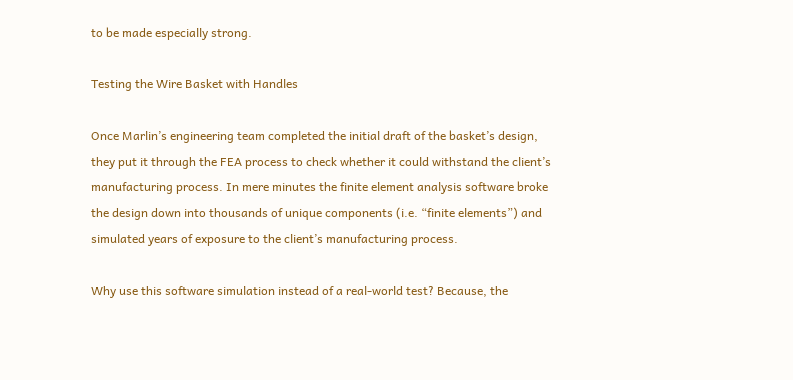to be made especially strong.

Testing the Wire Basket with Handles

Once Marlin’s engineering team completed the initial draft of the basket’s design, they put it through the FEA process to check whether it could withstand the client’s manufacturing process. In mere minutes the finite element analysis software broke the design down into thousands of unique components (i.e. “finite elements”) and simulated years of exposure to the client’s manufacturing process.

Why use this software simulation instead of a real-world test? Because, the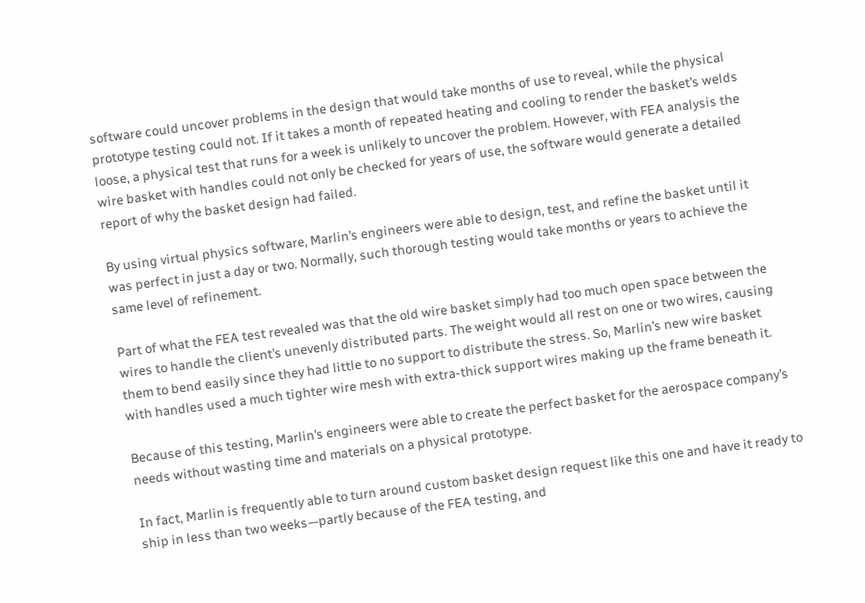software could uncover problems in the design that would take months of use to reveal, while the physical prototype testing could not. If it takes a month of repeated heating and cooling to render the basket’s welds loose, a physical test that runs for a week is unlikely to uncover the problem. However, with FEA analysis the wire basket with handles could not only be checked for years of use, the software would generate a detailed report of why the basket design had failed.

By using virtual physics software, Marlin’s engineers were able to design, test, and refine the basket until it was perfect in just a day or two. Normally, such thorough testing would take months or years to achieve the same level of refinement.

Part of what the FEA test revealed was that the old wire basket simply had too much open space between the wires to handle the client’s unevenly distributed parts. The weight would all rest on one or two wires, causing them to bend easily since they had little to no support to distribute the stress. So, Marlin’s new wire basket with handles used a much tighter wire mesh with extra-thick support wires making up the frame beneath it.

Because of this testing, Marlin’s engineers were able to create the perfect basket for the aerospace company’s needs without wasting time and materials on a physical prototype.

In fact, Marlin is frequently able to turn around custom basket design request like this one and have it ready to ship in less than two weeks—partly because of the FEA testing, and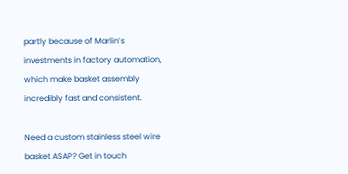partly because of Marlin’s investments in factory automation, which make basket assembly incredibly fast and consistent.

Need a custom stainless steel wire basket ASAP? Get in touch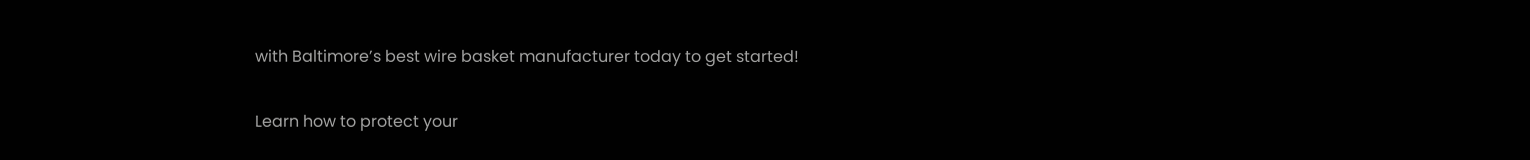with Baltimore’s best wire basket manufacturer today to get started!

Learn how to protect your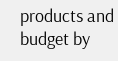products and budget by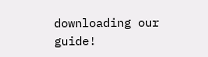downloading our guide!